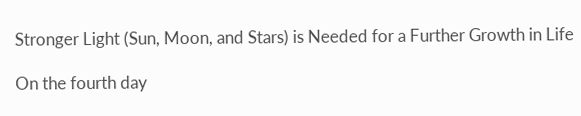Stronger Light (Sun, Moon, and Stars) is Needed for a Further Growth in Life

On the fourth day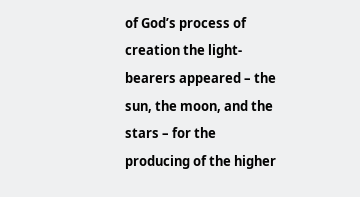of God’s process of creation the light-bearers appeared – the sun, the moon, and the stars – for the producing of the higher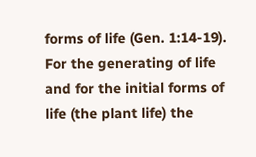forms of life (Gen. 1:14-19). For the generating of life and for the initial forms of life (the plant life) the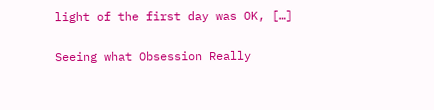light of the first day was OK, […]

Seeing what Obsession Really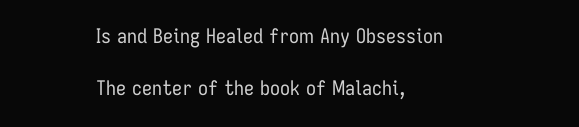Is and Being Healed from Any Obsession

The center of the book of Malachi,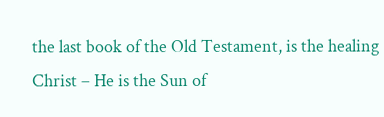the last book of the Old Testament, is the healing Christ – He is the Sun of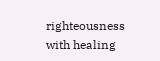righteousness with healing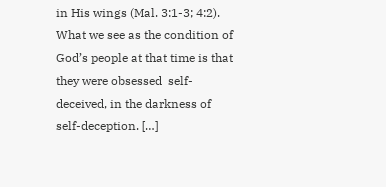in His wings (Mal. 3:1-3; 4:2). What we see as the condition of God’s people at that time is that they were obsessed  self-deceived, in the darkness of self-deception. […]